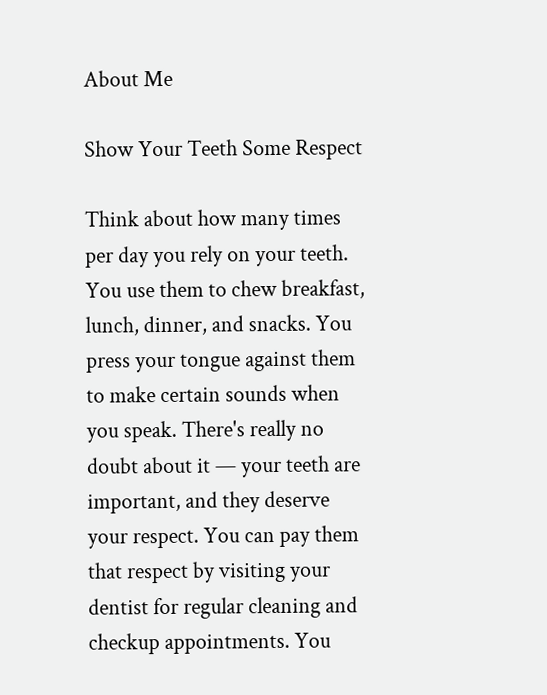About Me

Show Your Teeth Some Respect

Think about how many times per day you rely on your teeth. You use them to chew breakfast, lunch, dinner, and snacks. You press your tongue against them to make certain sounds when you speak. There's really no doubt about it — your teeth are important, and they deserve your respect. You can pay them that respect by visiting your dentist for regular cleaning and checkup appointments. You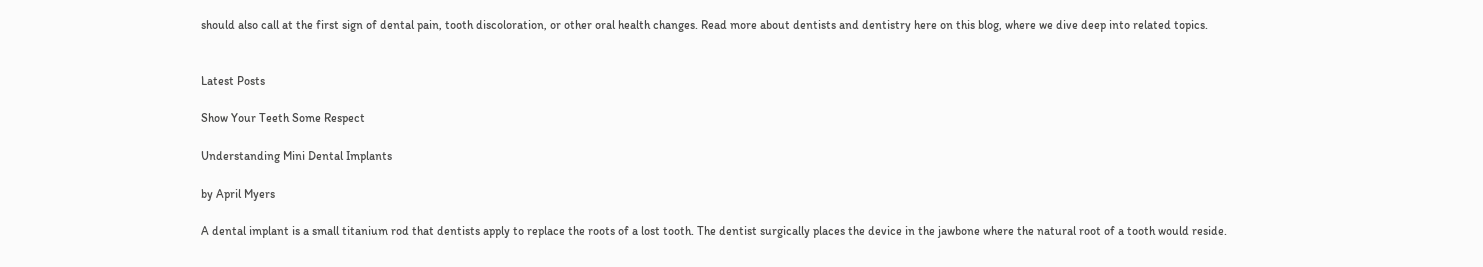should also call at the first sign of dental pain, tooth discoloration, or other oral health changes. Read more about dentists and dentistry here on this blog, where we dive deep into related topics.


Latest Posts

Show Your Teeth Some Respect

Understanding Mini Dental Implants

by April Myers

A dental implant is a small titanium rod that dentists apply to replace the roots of a lost tooth. The dentist surgically places the device in the jawbone where the natural root of a tooth would reside.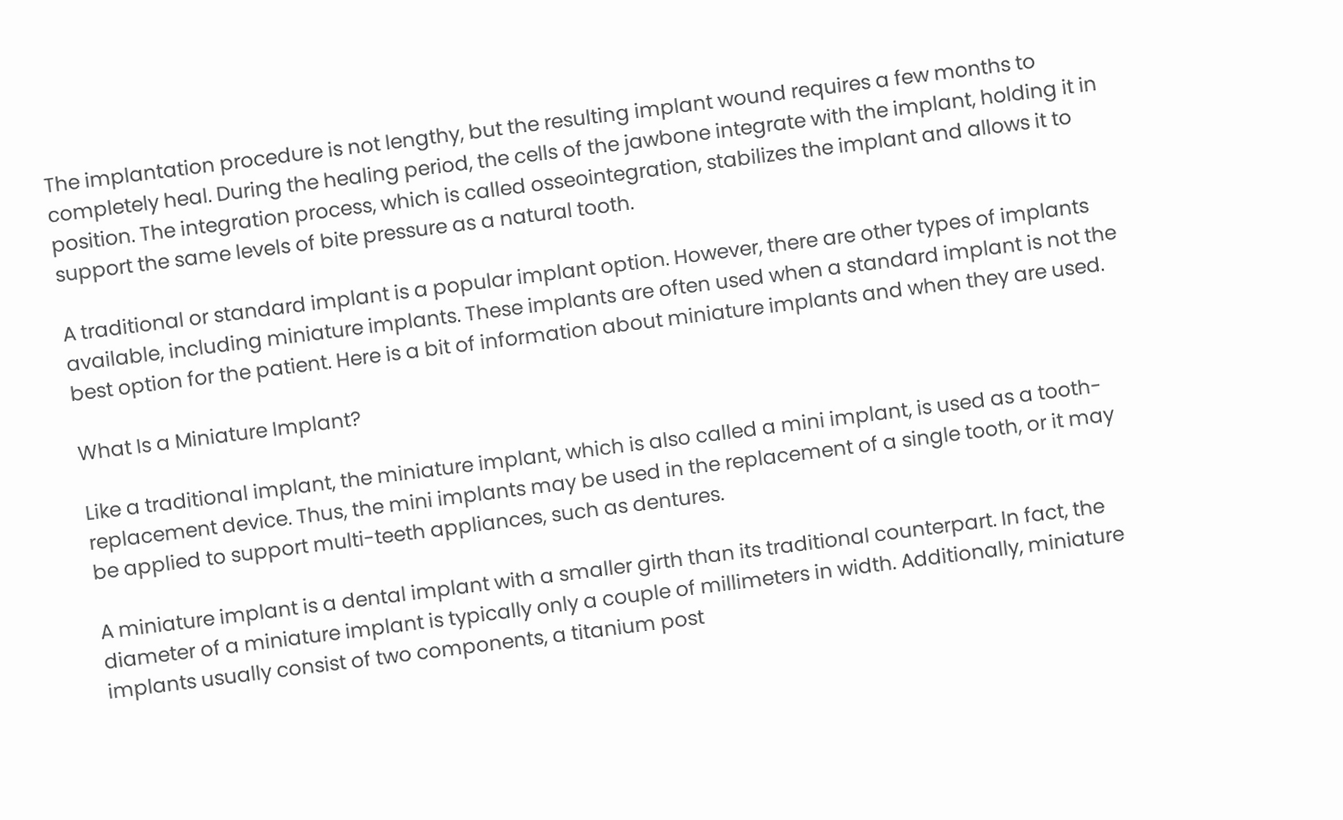The implantation procedure is not lengthy, but the resulting implant wound requires a few months to completely heal. During the healing period, the cells of the jawbone integrate with the implant, holding it in position. The integration process, which is called osseointegration, stabilizes the implant and allows it to support the same levels of bite pressure as a natural tooth.

A traditional or standard implant is a popular implant option. However, there are other types of implants available, including miniature implants. These implants are often used when a standard implant is not the best option for the patient. Here is a bit of information about miniature implants and when they are used.

What Is a Miniature Implant?

Like a traditional implant, the miniature implant, which is also called a mini implant, is used as a tooth-replacement device. Thus, the mini implants may be used in the replacement of a single tooth, or it may be applied to support multi-teeth appliances, such as dentures.

A miniature implant is a dental implant with a smaller girth than its traditional counterpart. In fact, the diameter of a miniature implant is typically only a couple of millimeters in width. Additionally, miniature implants usually consist of two components, a titanium post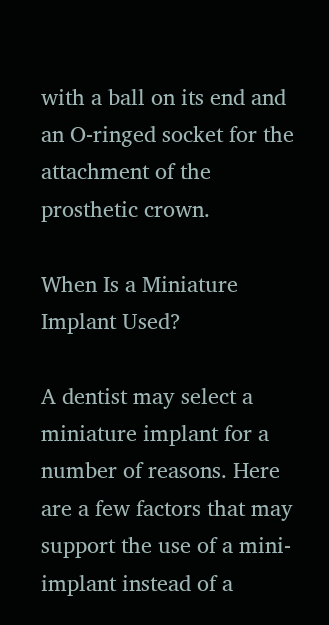with a ball on its end and an O-ringed socket for the attachment of the prosthetic crown.

When Is a Miniature Implant Used?

A dentist may select a miniature implant for a number of reasons. Here are a few factors that may support the use of a mini-implant instead of a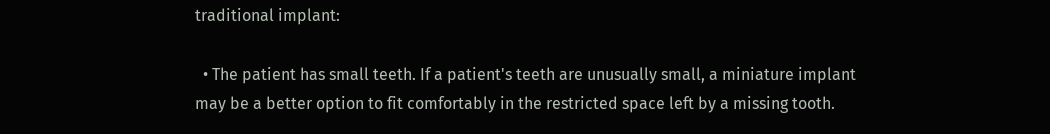traditional implant:

  • The patient has small teeth. If a patient's teeth are unusually small, a miniature implant may be a better option to fit comfortably in the restricted space left by a missing tooth.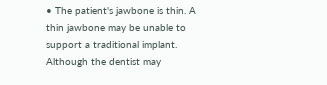• The patient's jawbone is thin. A thin jawbone may be unable to support a traditional implant. Although the dentist may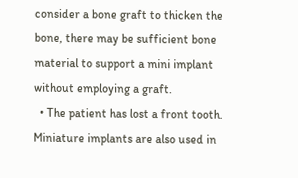consider a bone graft to thicken the bone, there may be sufficient bone material to support a mini implant without employing a graft.
  • The patient has lost a front tooth. Miniature implants are also used in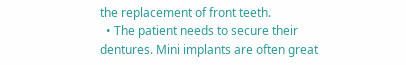the replacement of front teeth.
  • The patient needs to secure their dentures. Mini implants are often great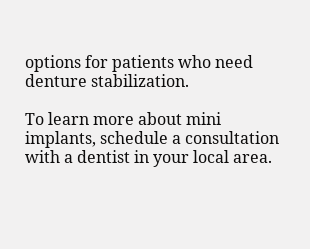options for patients who need denture stabilization.

To learn more about mini implants, schedule a consultation with a dentist in your local area.